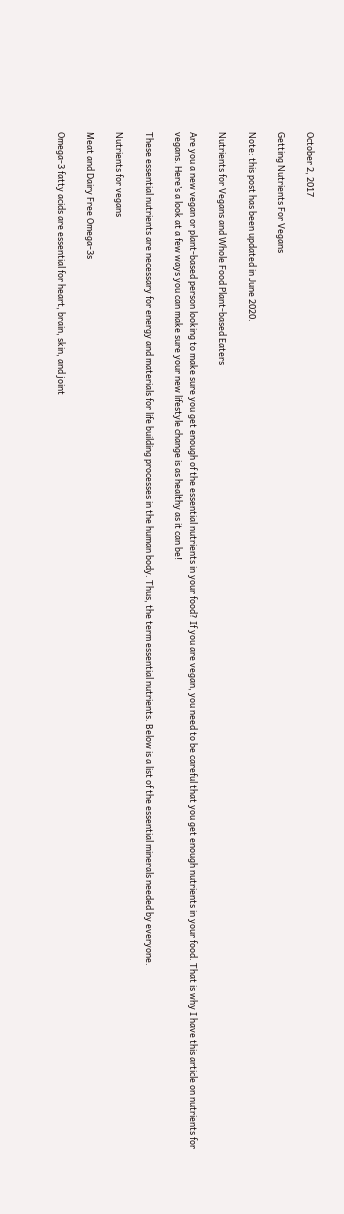October 2, 2017

Getting Nutrients For Vegans

Note: this post has been updated in June 2020.

Nutrients for Vegans and Whole Food Plant-based Eaters

Are you a new vegan or plant-based person looking to make sure you get enough of the essential nutrients in your food? If you are vegan, you need to be careful that you get enough nutrients in your food. That is why I have this article on nutrients for vegans. Here’s a look at a few ways you can make sure your new lifestyle change is as healthy as it can be!

These essential nutrients are necessary for energy and materials for life building processes in the human body. Thus, the term essential nutrients. Below is a list of the essential minerals needed by everyone.

Nutrients for vegans

Meat and Dairy Free Omega-3s

Omega-3 fatty acids are essential for heart, brain, skin, and joint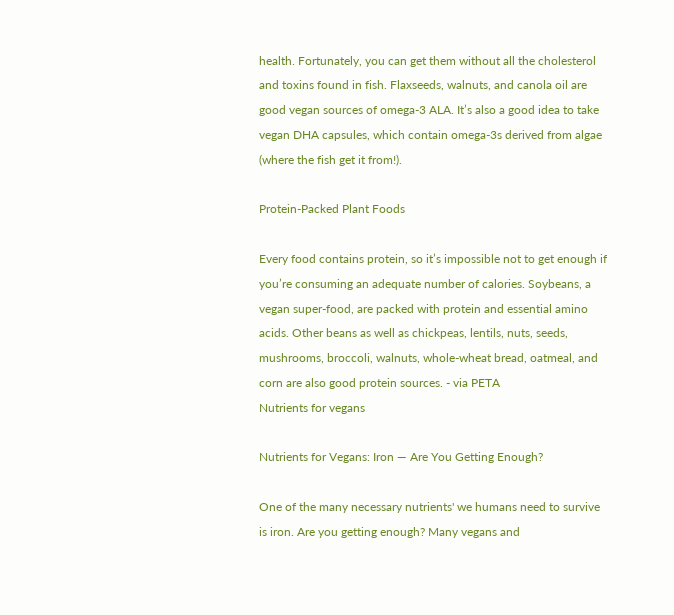health. Fortunately, you can get them without all the cholesterol and toxins found in fish. Flaxseeds, walnuts, and canola oil are good vegan sources of omega-3 ALA. It’s also a good idea to take vegan DHA capsules, which contain omega-3s derived from algae (where the fish get it from!).

Protein-Packed Plant Foods

Every food contains protein, so it’s impossible not to get enough if you’re consuming an adequate number of calories. Soybeans, a vegan super-food, are packed with protein and essential amino acids. Other beans as well as chickpeas, lentils, nuts, seeds, mushrooms, broccoli, walnuts, whole-wheat bread, oatmeal, and corn are also good protein sources. - via PETA
Nutrients for vegans

Nutrients for Vegans: Iron — Are You Getting Enough?

One of the many necessary nutrients' we humans need to survive is iron. Are you getting enough? Many vegans and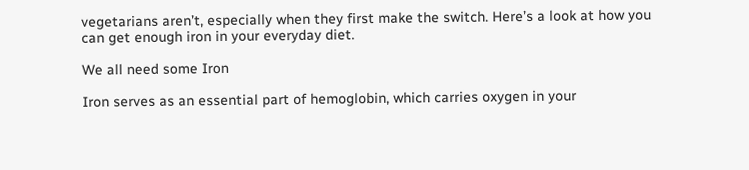vegetarians aren’t, especially when they first make the switch. Here’s a look at how you can get enough iron in your everyday diet.

We all need some Iron

Iron serves as an essential part of hemoglobin, which carries oxygen in your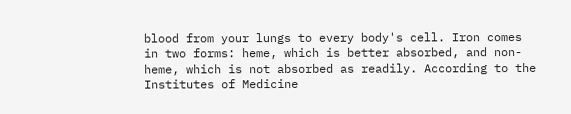blood from your lungs to every body's cell. Iron comes in two forms: heme, which is better absorbed, and non-heme, which is not absorbed as readily. According to the Institutes of Medicine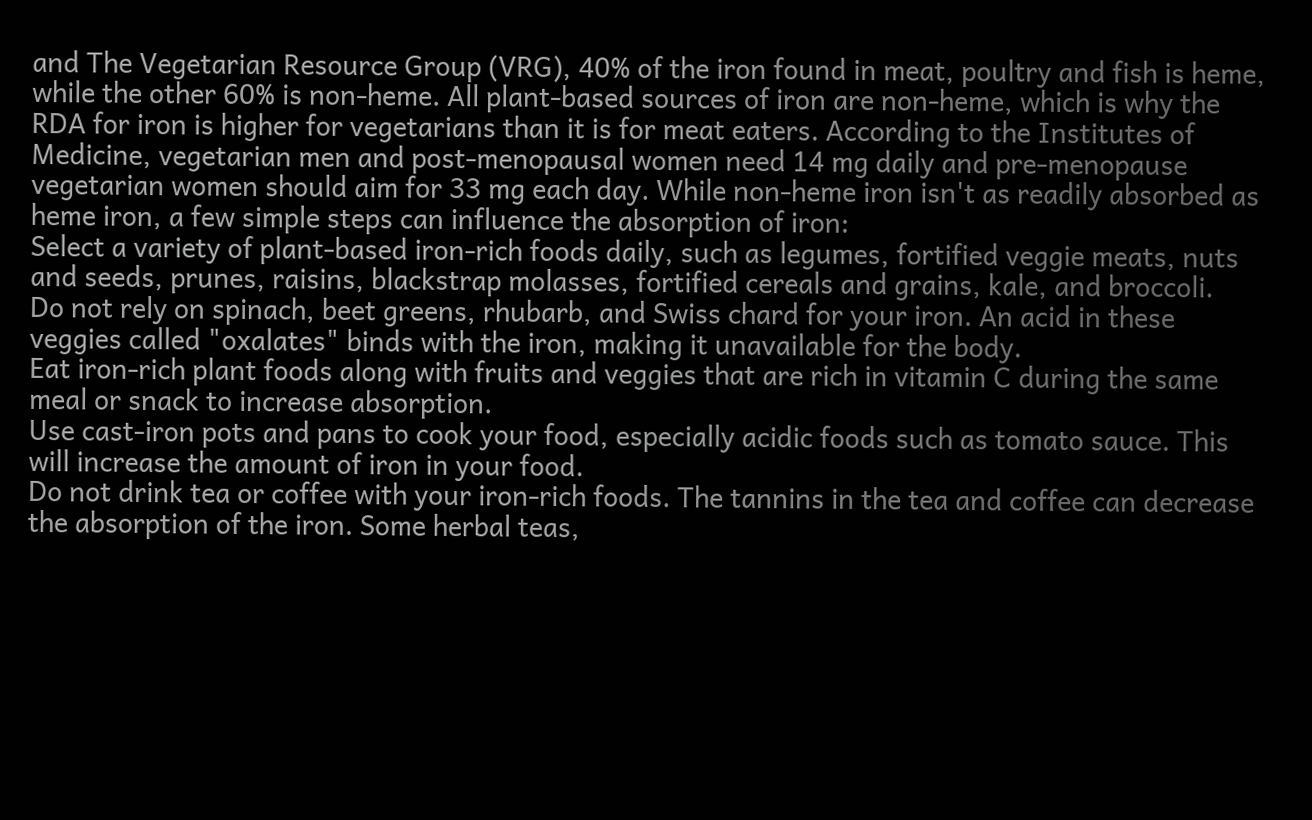and The Vegetarian Resource Group (VRG), 40% of the iron found in meat, poultry and fish is heme, while the other 60% is non-heme. All plant-based sources of iron are non-heme, which is why the RDA for iron is higher for vegetarians than it is for meat eaters. According to the Institutes of Medicine, vegetarian men and post-menopausal women need 14 mg daily and pre-menopause vegetarian women should aim for 33 mg each day. While non-heme iron isn't as readily absorbed as heme iron, a few simple steps can influence the absorption of iron:
Select a variety of plant-based iron-rich foods daily, such as legumes, fortified veggie meats, nuts and seeds, prunes, raisins, blackstrap molasses, fortified cereals and grains, kale, and broccoli.
Do not rely on spinach, beet greens, rhubarb, and Swiss chard for your iron. An acid in these veggies called "oxalates" binds with the iron, making it unavailable for the body.
Eat iron-rich plant foods along with fruits and veggies that are rich in vitamin C during the same meal or snack to increase absorption.
Use cast-iron pots and pans to cook your food, especially acidic foods such as tomato sauce. This will increase the amount of iron in your food.
Do not drink tea or coffee with your iron-rich foods. The tannins in the tea and coffee can decrease the absorption of the iron. Some herbal teas,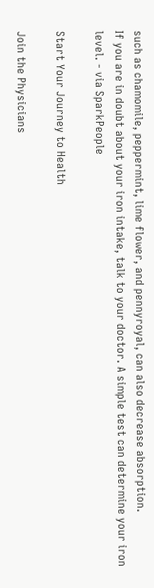such as chamomile, peppermint, lime flower, and pennyroyal, can also decrease absorption.
If you are in doubt about your iron intake, talk to your doctor. A simple test can determine your iron level. - via SparkPeople

Start Your Journey to Health

Join the Physicians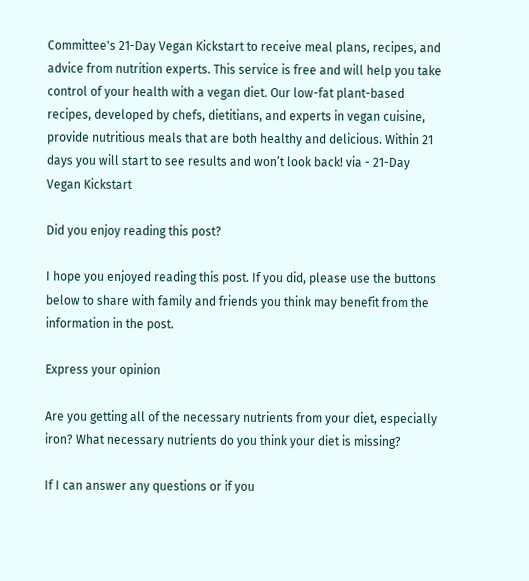Committee's 21-Day Vegan Kickstart to receive meal plans, recipes, and advice from nutrition experts. This service is free and will help you take control of your health with a vegan diet. Our low-fat plant-based recipes, developed by chefs, dietitians, and experts in vegan cuisine, provide nutritious meals that are both healthy and delicious. Within 21 days you will start to see results and won’t look back! via - 21-Day Vegan Kickstart

Did you enjoy reading this post?

I hope you enjoyed reading this post. If you did, please use the buttons below to share with family and friends you think may benefit from the information in the post.

Express your opinion

Are you getting all of the necessary nutrients from your diet, especially iron? What necessary nutrients do you think your diet is missing?

If I can answer any questions or if you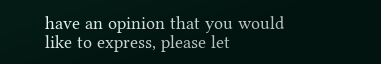have an opinion that you would like to express, please let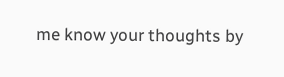me know your thoughts by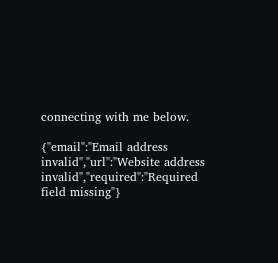connecting with me below.

{"email":"Email address invalid","url":"Website address invalid","required":"Required field missing"}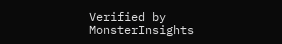Verified by MonsterInsights